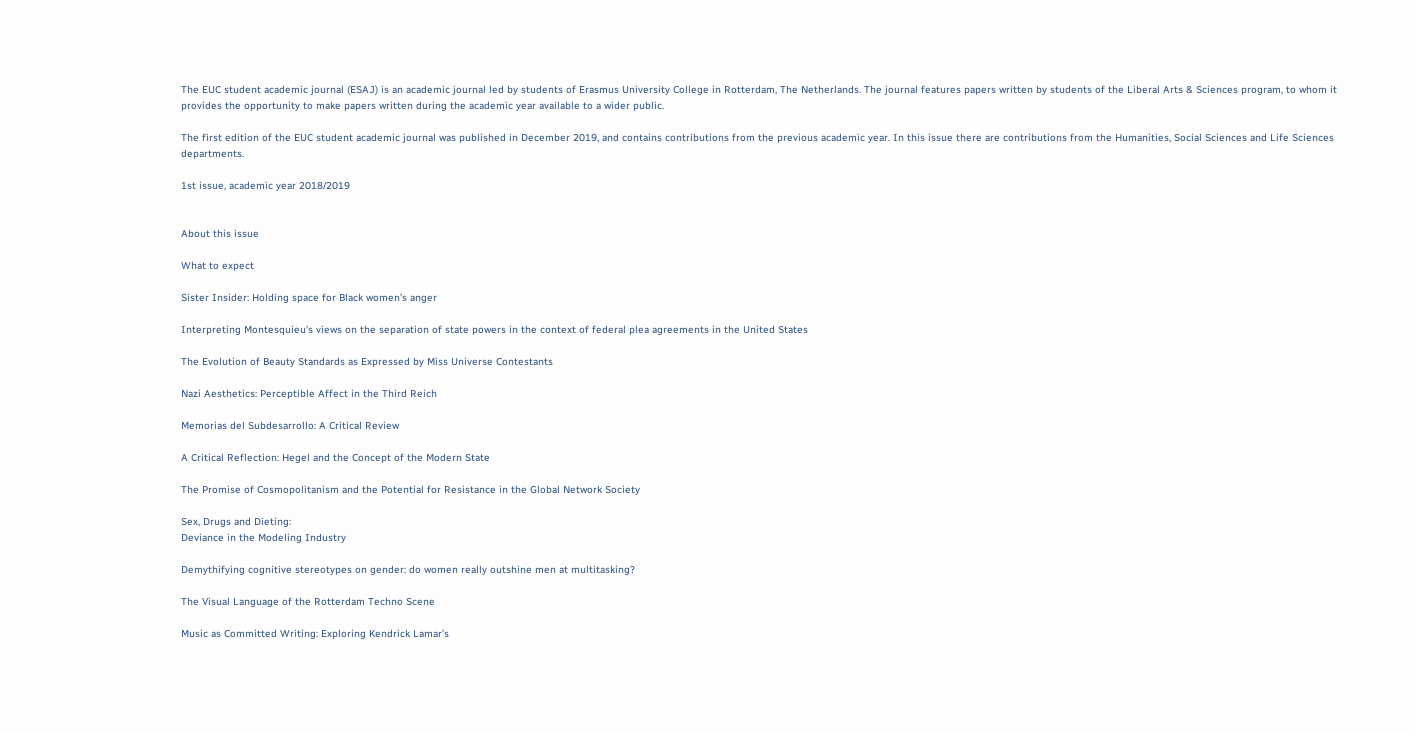The EUC student academic journal (ESAJ) is an academic journal led by students of Erasmus University College in Rotterdam, The Netherlands. The journal features papers written by students of the Liberal Arts & Sciences program, to whom it provides the opportunity to make papers written during the academic year available to a wider public.

The first edition of the EUC student academic journal was published in December 2019, and contains contributions from the previous academic year. In this issue there are contributions from the Humanities, Social Sciences and Life Sciences departments.

1st issue, academic year 2018/2019


About this issue

What to expect

Sister Insider: Holding space for Black women’s anger

Interpreting Montesquieu’s views on the separation of state powers in the context of federal plea agreements in the United States

The Evolution of Beauty Standards as Expressed by Miss Universe Contestants

Nazi Aesthetics: Perceptible Affect in the Third Reich

Memorias del Subdesarrollo: A Critical Review

A Critical Reflection: Hegel and the Concept of the Modern State

The Promise of Cosmopolitanism and the Potential for Resistance in the Global Network Society

Sex, Drugs and Dieting:
Deviance in the Modeling Industry

Demythifying cognitive stereotypes on gender: do women really outshine men at multitasking?

The Visual Language of the Rotterdam Techno Scene

Music as Committed Writing: Exploring Kendrick Lamar’s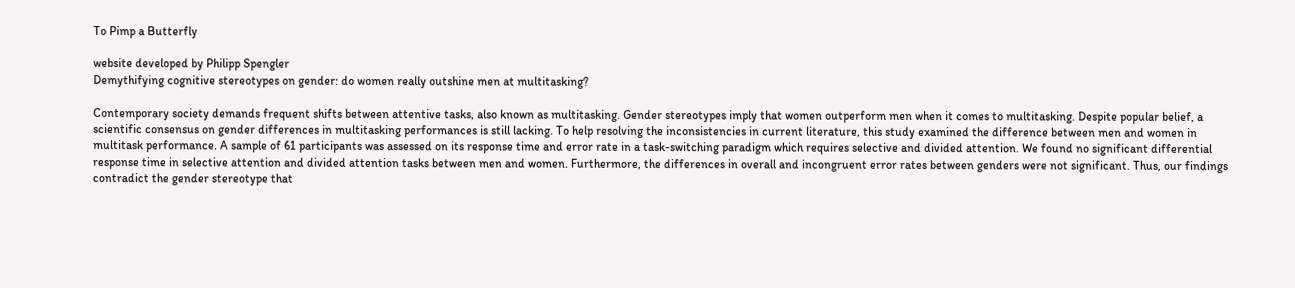To Pimp a Butterfly

website developed by Philipp Spengler
Demythifying cognitive stereotypes on gender: do women really outshine men at multitasking?

Contemporary society demands frequent shifts between attentive tasks, also known as multitasking. Gender stereotypes imply that women outperform men when it comes to multitasking. Despite popular belief, a scientific consensus on gender differences in multitasking performances is still lacking. To help resolving the inconsistencies in current literature, this study examined the difference between men and women in multitask performance. A sample of 61 participants was assessed on its response time and error rate in a task-switching paradigm which requires selective and divided attention. We found no significant differential response time in selective attention and divided attention tasks between men and women. Furthermore, the differences in overall and incongruent error rates between genders were not significant. Thus, our findings contradict the gender stereotype that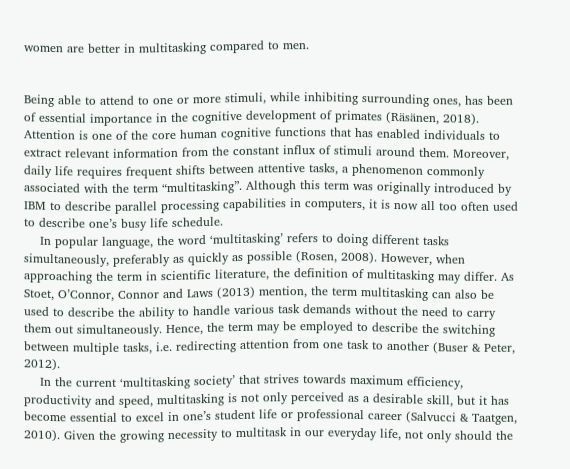women are better in multitasking compared to men.


Being able to attend to one or more stimuli, while inhibiting surrounding ones, has been of essential importance in the cognitive development of primates (Räsänen, 2018). Attention is one of the core human cognitive functions that has enabled individuals to extract relevant information from the constant influx of stimuli around them. Moreover, daily life requires frequent shifts between attentive tasks, a phenomenon commonly associated with the term “multitasking”. Although this term was originally introduced by IBM to describe parallel processing capabilities in computers, it is now all too often used to describe one’s busy life schedule.
    In popular language, the word ‘multitasking’ refers to doing different tasks simultaneously, preferably as quickly as possible (Rosen, 2008). However, when approaching the term in scientific literature, the definition of multitasking may differ. As Stoet, O’Connor, Connor and Laws (2013) mention, the term multitasking can also be used to describe the ability to handle various task demands without the need to carry them out simultaneously. Hence, the term may be employed to describe the switching between multiple tasks, i.e. redirecting attention from one task to another (Buser & Peter, 2012).
    In the current ‘multitasking society’ that strives towards maximum efficiency, productivity and speed, multitasking is not only perceived as a desirable skill, but it has become essential to excel in one’s student life or professional career (Salvucci & Taatgen, 2010). Given the growing necessity to multitask in our everyday life, not only should the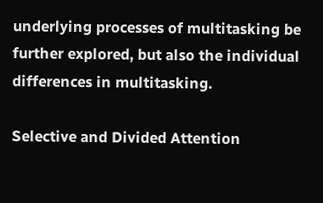underlying processes of multitasking be further explored, but also the individual differences in multitasking.

Selective and Divided Attention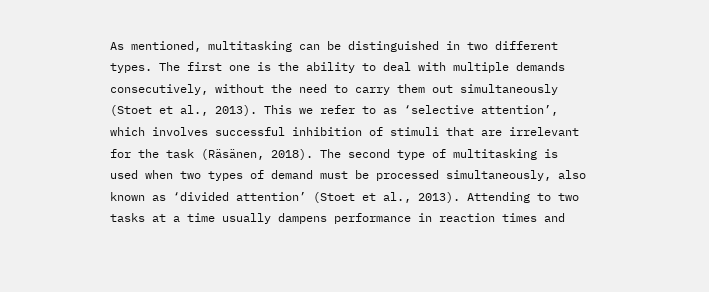As mentioned, multitasking can be distinguished in two different types. The first one is the ability to deal with multiple demands consecutively, without the need to carry them out simultaneously (Stoet et al., 2013). This we refer to as ‘selective attention’, which involves successful inhibition of stimuli that are irrelevant for the task (Räsänen, 2018). The second type of multitasking is used when two types of demand must be processed simultaneously, also known as ‘divided attention’ (Stoet et al., 2013). Attending to two tasks at a time usually dampens performance in reaction times and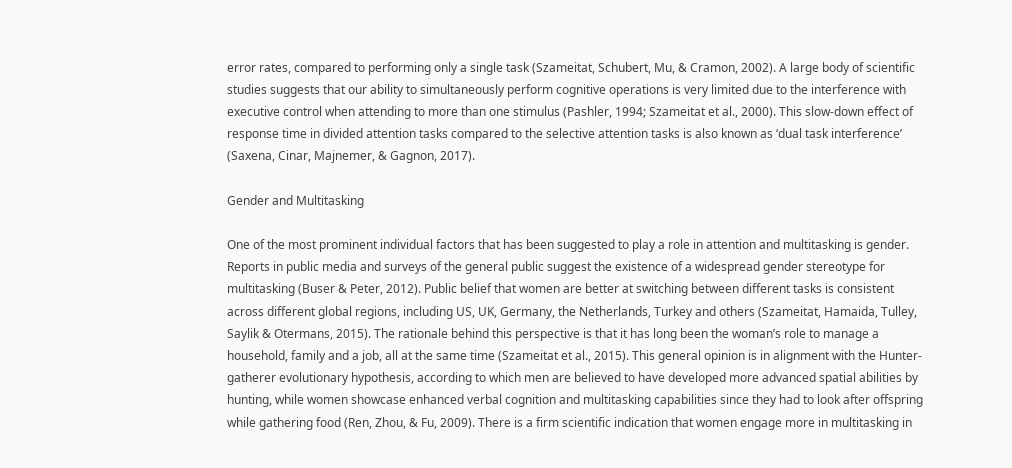error rates, compared to performing only a single task (Szameitat, Schubert, Mu, & Cramon, 2002). A large body of scientific studies suggests that our ability to simultaneously perform cognitive operations is very limited due to the interference with executive control when attending to more than one stimulus (Pashler, 1994; Szameitat et al., 2000). This slow-down effect of response time in divided attention tasks compared to the selective attention tasks is also known as ‘dual task interference’ (Saxena, Cinar, Majnemer, & Gagnon, 2017).

Gender and Multitasking

One of the most prominent individual factors that has been suggested to play a role in attention and multitasking is gender. Reports in public media and surveys of the general public suggest the existence of a widespread gender stereotype for multitasking (Buser & Peter, 2012). Public belief that women are better at switching between different tasks is consistent across different global regions, including US, UK, Germany, the Netherlands, Turkey and others (Szameitat, Hamaida, Tulley, Saylik & Otermans, 2015). The rationale behind this perspective is that it has long been the woman’s role to manage a household, family and a job, all at the same time (Szameitat et al., 2015). This general opinion is in alignment with the Hunter-gatherer evolutionary hypothesis, according to which men are believed to have developed more advanced spatial abilities by hunting, while women showcase enhanced verbal cognition and multitasking capabilities since they had to look after offspring while gathering food (Ren, Zhou, & Fu, 2009). There is a firm scientific indication that women engage more in multitasking in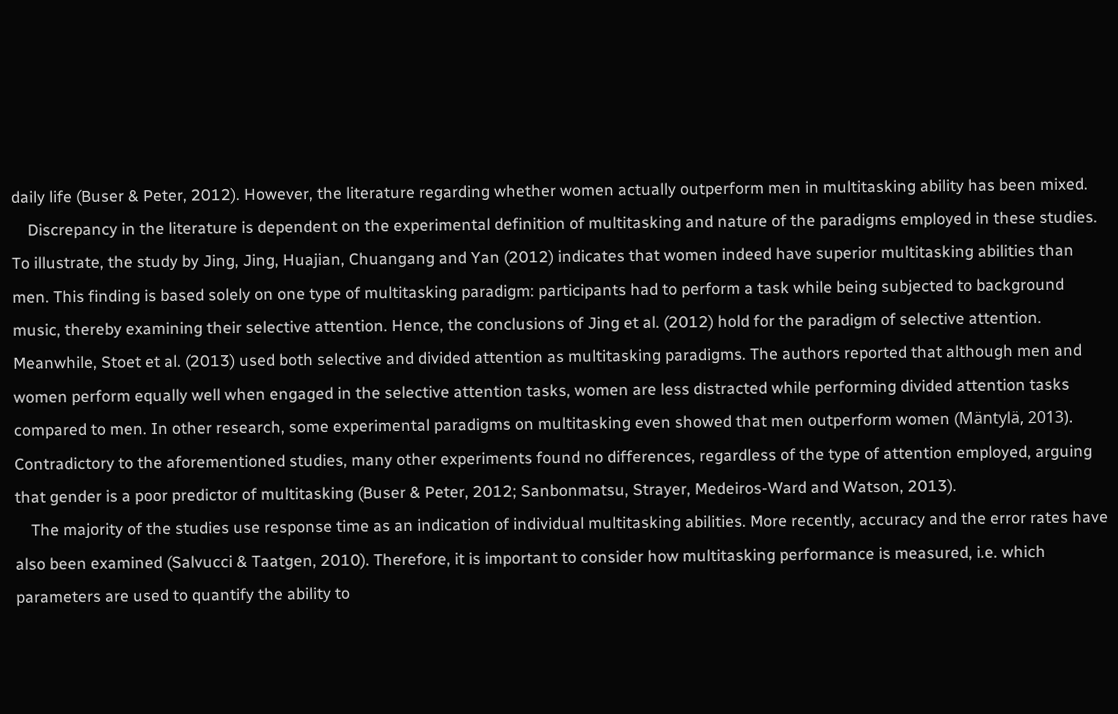daily life (Buser & Peter, 2012). However, the literature regarding whether women actually outperform men in multitasking ability has been mixed.
    Discrepancy in the literature is dependent on the experimental definition of multitasking and nature of the paradigms employed in these studies. To illustrate, the study by Jing, Jing, Huajian, Chuangang and Yan (2012) indicates that women indeed have superior multitasking abilities than men. This finding is based solely on one type of multitasking paradigm: participants had to perform a task while being subjected to background music, thereby examining their selective attention. Hence, the conclusions of Jing et al. (2012) hold for the paradigm of selective attention. Meanwhile, Stoet et al. (2013) used both selective and divided attention as multitasking paradigms. The authors reported that although men and women perform equally well when engaged in the selective attention tasks, women are less distracted while performing divided attention tasks compared to men. In other research, some experimental paradigms on multitasking even showed that men outperform women (Mäntylä, 2013). Contradictory to the aforementioned studies, many other experiments found no differences, regardless of the type of attention employed, arguing that gender is a poor predictor of multitasking (Buser & Peter, 2012; Sanbonmatsu, Strayer, Medeiros-Ward and Watson, 2013).
    The majority of the studies use response time as an indication of individual multitasking abilities. More recently, accuracy and the error rates have also been examined (Salvucci & Taatgen, 2010). Therefore, it is important to consider how multitasking performance is measured, i.e. which parameters are used to quantify the ability to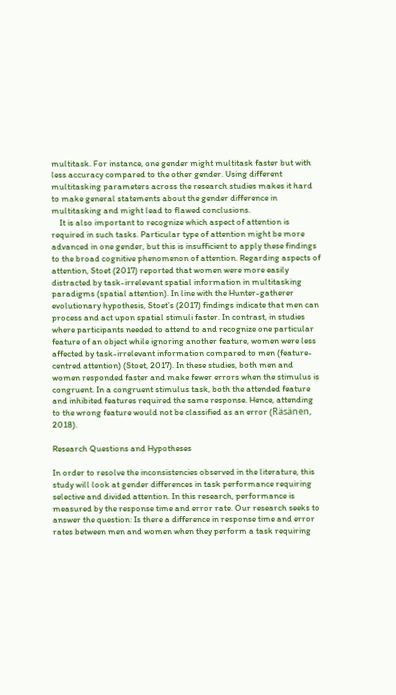multitask. For instance, one gender might multitask faster but with less accuracy compared to the other gender. Using different multitasking parameters across the research studies makes it hard to make general statements about the gender difference in multitasking and might lead to flawed conclusions.
    It is also important to recognize which aspect of attention is required in such tasks. Particular type of attention might be more advanced in one gender, but this is insufficient to apply these findings to the broad cognitive phenomenon of attention. Regarding aspects of attention, Stoet (2017) reported that women were more easily distracted by task-irrelevant spatial information in multitasking paradigms (spatial attention). In line with the Hunter-gatherer evolutionary hypothesis, Stoet’s (2017) findings indicate that men can process and act upon spatial stimuli faster. In contrast, in studies where participants needed to attend to and recognize one particular feature of an object while ignoring another feature, women were less affected by task-irrelevant information compared to men (feature-centred attention) (Stoet, 2017). In these studies, both men and women responded faster and make fewer errors when the stimulus is congruent. In a congruent stimulus task, both the attended feature and inhibited features required the same response. Hence, attending to the wrong feature would not be classified as an error (Räsänen, 2018).

Research Questions and Hypotheses

In order to resolve the inconsistencies observed in the literature, this study will look at gender differences in task performance requiring selective and divided attention. In this research, performance is measured by the response time and error rate. Our research seeks to answer the question: Is there a difference in response time and error rates between men and women when they perform a task requiring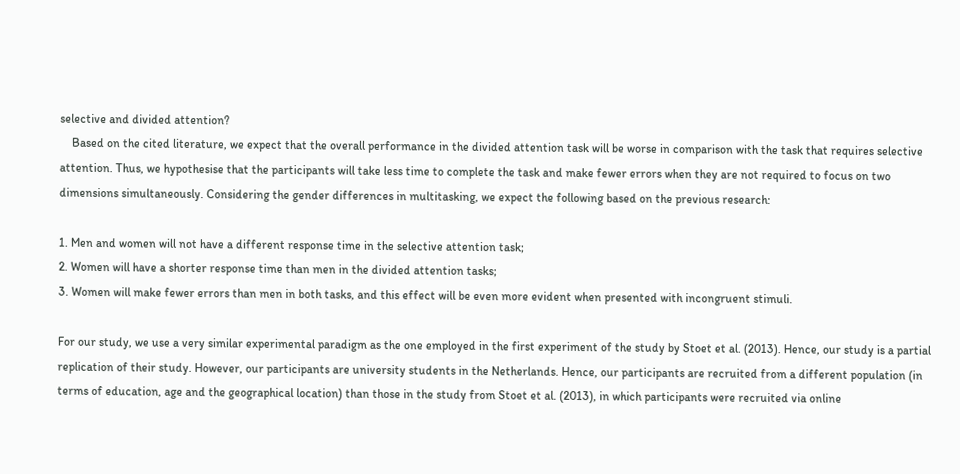selective and divided attention?
    Based on the cited literature, we expect that the overall performance in the divided attention task will be worse in comparison with the task that requires selective attention. Thus, we hypothesise that the participants will take less time to complete the task and make fewer errors when they are not required to focus on two dimensions simultaneously. Considering the gender differences in multitasking, we expect the following based on the previous research:

1. Men and women will not have a different response time in the selective attention task;
2. Women will have a shorter response time than men in the divided attention tasks;
3. Women will make fewer errors than men in both tasks, and this effect will be even more evident when presented with incongruent stimuli.

For our study, we use a very similar experimental paradigm as the one employed in the first experiment of the study by Stoet et al. (2013). Hence, our study is a partial replication of their study. However, our participants are university students in the Netherlands. Hence, our participants are recruited from a different population (in terms of education, age and the geographical location) than those in the study from Stoet et al. (2013), in which participants were recruited via online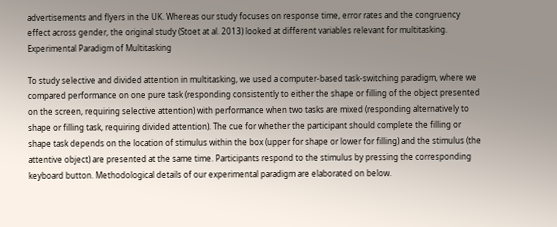advertisements and flyers in the UK. Whereas our study focuses on response time, error rates and the congruency effect across gender, the original study (Stoet at al. 2013) looked at different variables relevant for multitasking.
Experimental Paradigm of Multitasking

To study selective and divided attention in multitasking, we used a computer-based task-switching paradigm, where we compared performance on one pure task (responding consistently to either the shape or filling of the object presented on the screen, requiring selective attention) with performance when two tasks are mixed (responding alternatively to shape or filling task, requiring divided attention). The cue for whether the participant should complete the filling or shape task depends on the location of stimulus within the box (upper for shape or lower for filling) and the stimulus (the attentive object) are presented at the same time. Participants respond to the stimulus by pressing the corresponding keyboard button. Methodological details of our experimental paradigm are elaborated on below.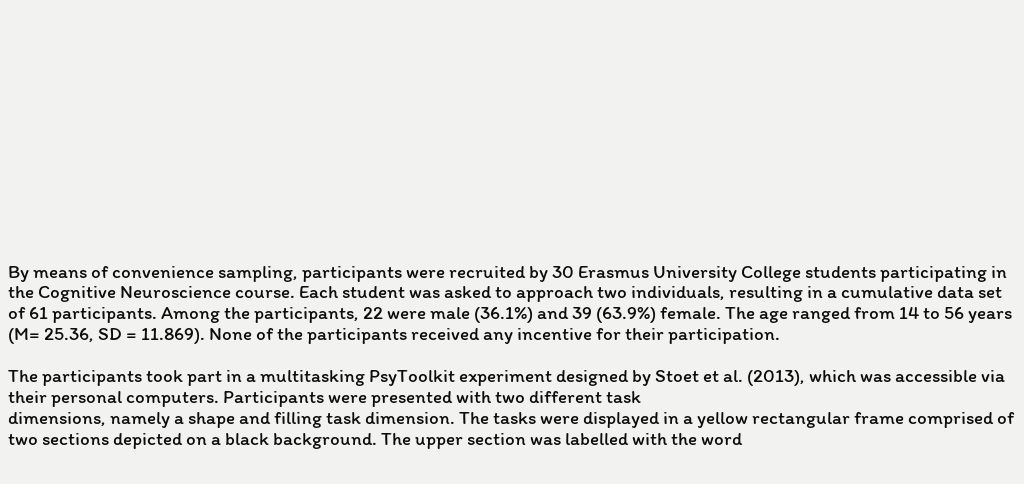By means of convenience sampling, participants were recruited by 30 Erasmus University College students participating in the Cognitive Neuroscience course. Each student was asked to approach two individuals, resulting in a cumulative data set of 61 participants. Among the participants, 22 were male (36.1%) and 39 (63.9%) female. The age ranged from 14 to 56 years (M= 25.36, SD = 11.869). None of the participants received any incentive for their participation.

The participants took part in a multitasking PsyToolkit experiment designed by Stoet et al. (2013), which was accessible via their personal computers. Participants were presented with two different task
dimensions, namely a shape and filling task dimension. The tasks were displayed in a yellow rectangular frame comprised of two sections depicted on a black background. The upper section was labelled with the word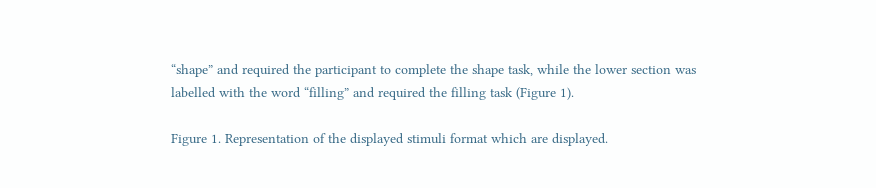“shape” and required the participant to complete the shape task, while the lower section was labelled with the word “filling” and required the filling task (Figure 1).

Figure 1. Representation of the displayed stimuli format which are displayed.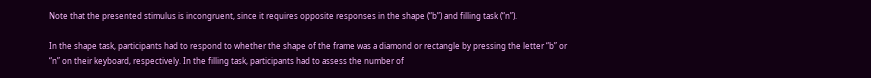Note that the presented stimulus is incongruent, since it requires opposite responses in the shape (“b”) and filling task (“n”).

In the shape task, participants had to respond to whether the shape of the frame was a diamond or rectangle by pressing the letter “b” or “n” on their keyboard, respectively. In the filling task, participants had to assess the number of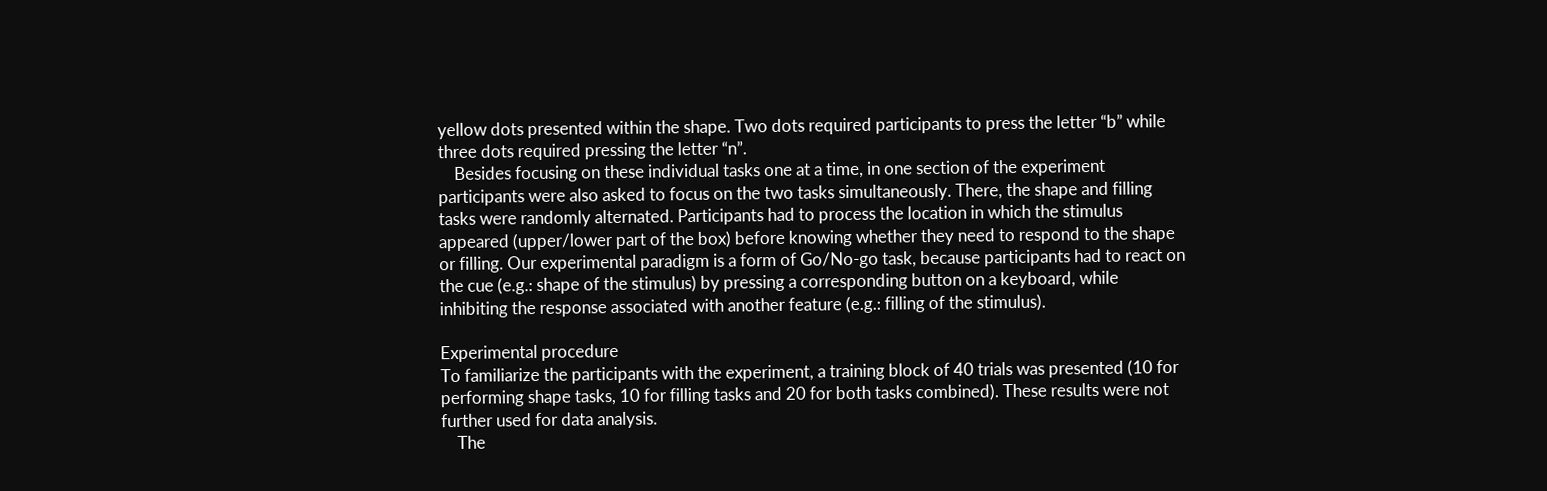yellow dots presented within the shape. Two dots required participants to press the letter “b” while three dots required pressing the letter “n”.
    Besides focusing on these individual tasks one at a time, in one section of the experiment participants were also asked to focus on the two tasks simultaneously. There, the shape and filling tasks were randomly alternated. Participants had to process the location in which the stimulus appeared (upper/lower part of the box) before knowing whether they need to respond to the shape or filling. Our experimental paradigm is a form of Go/No-go task, because participants had to react on the cue (e.g.: shape of the stimulus) by pressing a corresponding button on a keyboard, while inhibiting the response associated with another feature (e.g.: filling of the stimulus).

Experimental procedure
To familiarize the participants with the experiment, a training block of 40 trials was presented (10 for performing shape tasks, 10 for filling tasks and 20 for both tasks combined). These results were not further used for data analysis.
    The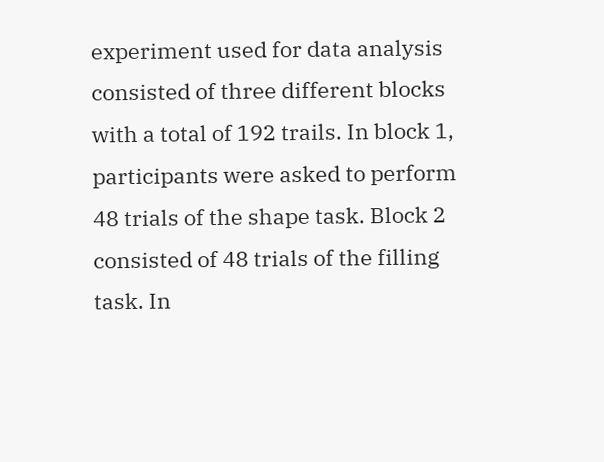experiment used for data analysis consisted of three different blocks with a total of 192 trails. In block 1, participants were asked to perform 48 trials of the shape task. Block 2 consisted of 48 trials of the filling task. In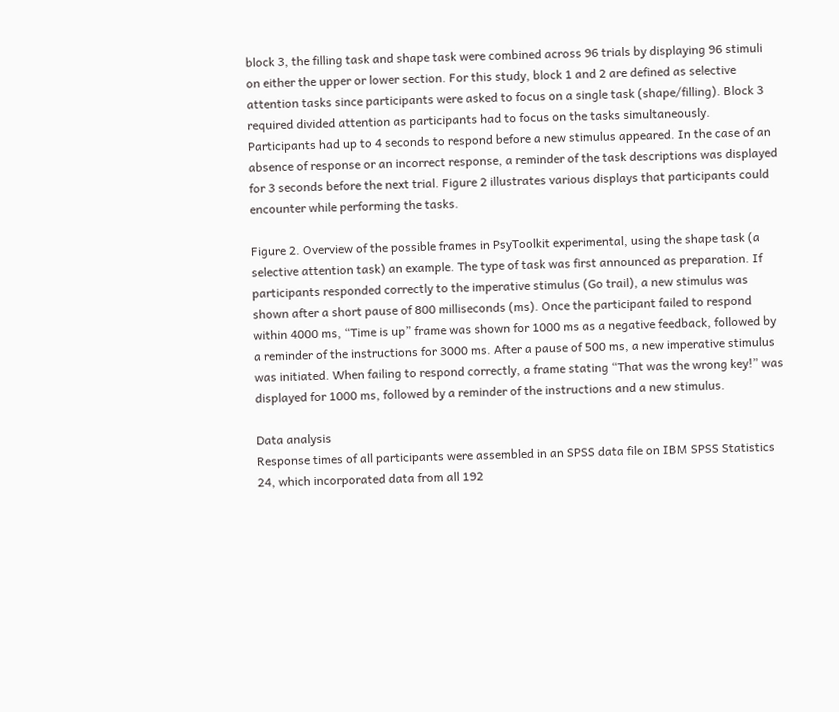block 3, the filling task and shape task were combined across 96 trials by displaying 96 stimuli on either the upper or lower section. For this study, block 1 and 2 are defined as selective attention tasks since participants were asked to focus on a single task (shape/filling). Block 3 required divided attention as participants had to focus on the tasks simultaneously. Participants had up to 4 seconds to respond before a new stimulus appeared. In the case of an absence of response or an incorrect response, a reminder of the task descriptions was displayed for 3 seconds before the next trial. Figure 2 illustrates various displays that participants could encounter while performing the tasks.

Figure 2. Overview of the possible frames in PsyToolkit experimental, using the shape task (a selective attention task) an example. The type of task was first announced as preparation. If participants responded correctly to the imperative stimulus (Go trail), a new stimulus was shown after a short pause of 800 milliseconds (ms). Once the participant failed to respond within 4000 ms, “Time is up” frame was shown for 1000 ms as a negative feedback, followed by a reminder of the instructions for 3000 ms. After a pause of 500 ms, a new imperative stimulus was initiated. When failing to respond correctly, a frame stating “That was the wrong key!” was displayed for 1000 ms, followed by a reminder of the instructions and a new stimulus.

Data analysis
Response times of all participants were assembled in an SPSS data file on IBM SPSS Statistics 24, which incorporated data from all 192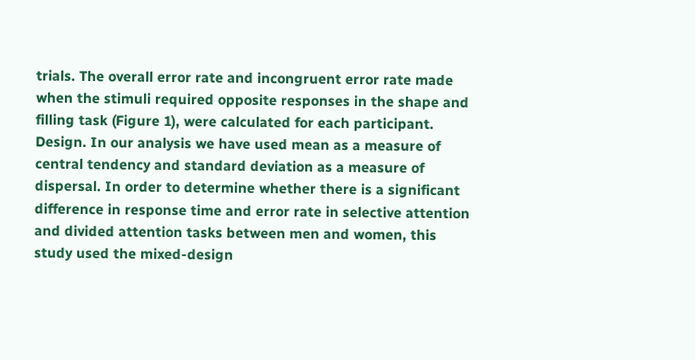trials. The overall error rate and incongruent error rate made when the stimuli required opposite responses in the shape and filling task (Figure 1), were calculated for each participant.
Design. In our analysis we have used mean as a measure of central tendency and standard deviation as a measure of dispersal. In order to determine whether there is a significant difference in response time and error rate in selective attention and divided attention tasks between men and women, this study used the mixed-design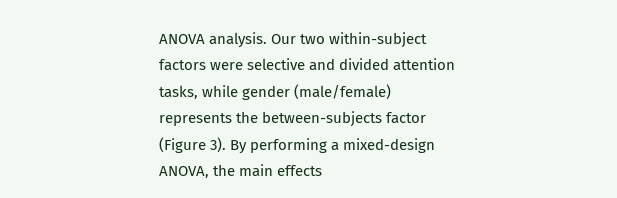ANOVA analysis. Our two within-subject factors were selective and divided attention tasks, while gender (male/female) represents the between-subjects factor (Figure 3). By performing a mixed-design ANOVA, the main effects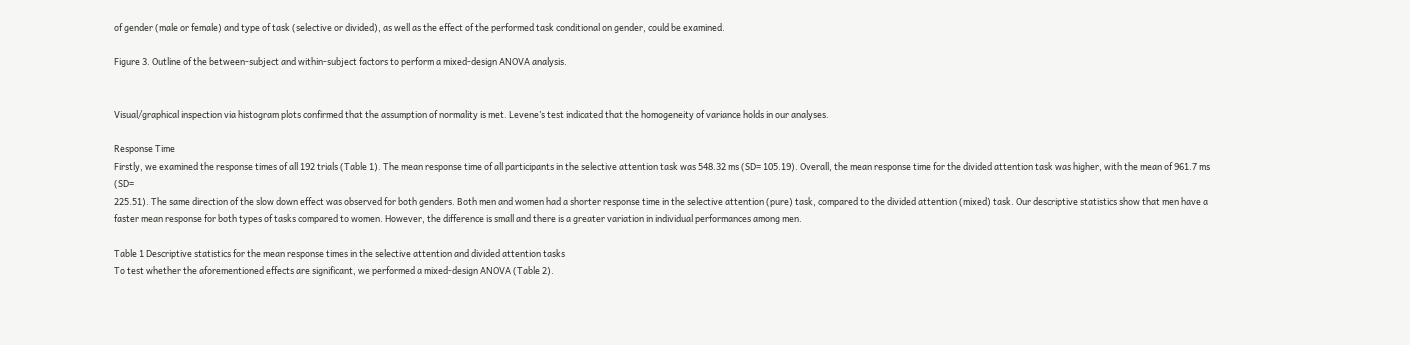of gender (male or female) and type of task (selective or divided), as well as the effect of the performed task conditional on gender, could be examined.

Figure 3. Outline of the between-subject and within-subject factors to perform a mixed-design ANOVA analysis.


Visual/graphical inspection via histogram plots confirmed that the assumption of normality is met. Levene’s test indicated that the homogeneity of variance holds in our analyses.

Response Time
Firstly, we examined the response times of all 192 trials (Table 1). The mean response time of all participants in the selective attention task was 548.32 ms (SD= 105.19). Overall, the mean response time for the divided attention task was higher, with the mean of 961.7 ms (SD=
225.51). The same direction of the slow down effect was observed for both genders. Both men and women had a shorter response time in the selective attention (pure) task, compared to the divided attention (mixed) task. Our descriptive statistics show that men have a faster mean response for both types of tasks compared to women. However, the difference is small and there is a greater variation in individual performances among men.

Table 1 Descriptive statistics for the mean response times in the selective attention and divided attention tasks
To test whether the aforementioned effects are significant, we performed a mixed-design ANOVA (Table 2).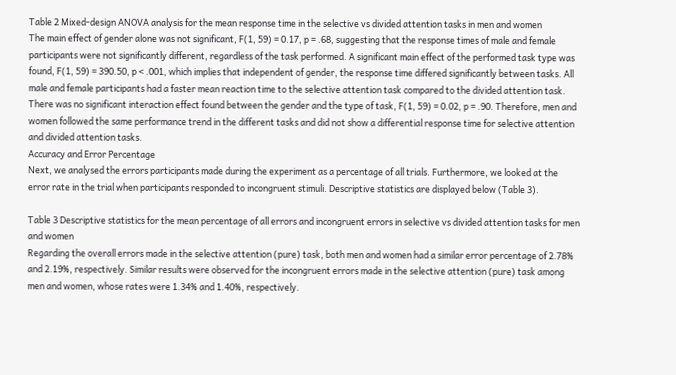Table 2 Mixed-design ANOVA analysis for the mean response time in the selective vs divided attention tasks in men and women
The main effect of gender alone was not significant, F(1, 59) = 0.17, p = .68, suggesting that the response times of male and female participants were not significantly different, regardless of the task performed. A significant main effect of the performed task type was found, F(1, 59) = 390.50, p < .001, which implies that independent of gender, the response time differed significantly between tasks. All male and female participants had a faster mean reaction time to the selective attention task compared to the divided attention task.
There was no significant interaction effect found between the gender and the type of task, F(1, 59) = 0.02, p = .90. Therefore, men and women followed the same performance trend in the different tasks and did not show a differential response time for selective attention and divided attention tasks.
Accuracy and Error Percentage
Next, we analysed the errors participants made during the experiment as a percentage of all trials. Furthermore, we looked at the error rate in the trial when participants responded to incongruent stimuli. Descriptive statistics are displayed below (Table 3).

Table 3 Descriptive statistics for the mean percentage of all errors and incongruent errors in selective vs divided attention tasks for men and women
Regarding the overall errors made in the selective attention (pure) task, both men and women had a similar error percentage of 2.78% and 2.19%, respectively. Similar results were observed for the incongruent errors made in the selective attention (pure) task among men and women, whose rates were 1.34% and 1.40%, respectively.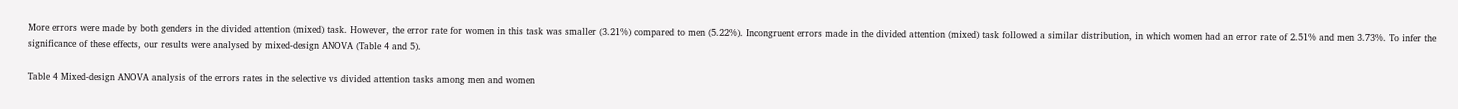More errors were made by both genders in the divided attention (mixed) task. However, the error rate for women in this task was smaller (3.21%) compared to men (5.22%). Incongruent errors made in the divided attention (mixed) task followed a similar distribution, in which women had an error rate of 2.51% and men 3.73%. To infer the significance of these effects, our results were analysed by mixed-design ANOVA (Table 4 and 5).

Table 4 Mixed-design ANOVA analysis of the errors rates in the selective vs divided attention tasks among men and women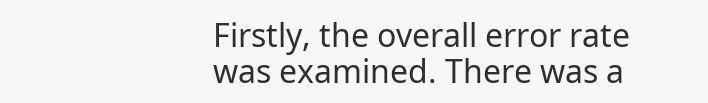Firstly, the overall error rate was examined. There was a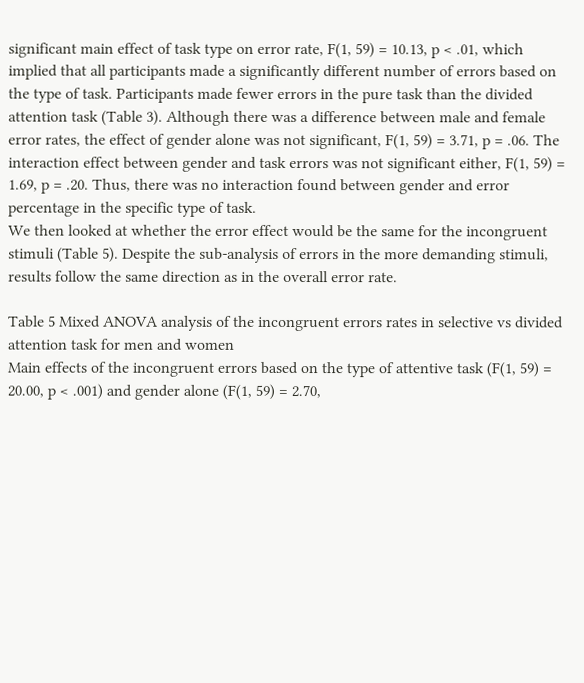significant main effect of task type on error rate, F(1, 59) = 10.13, p < .01, which implied that all participants made a significantly different number of errors based on the type of task. Participants made fewer errors in the pure task than the divided attention task (Table 3). Although there was a difference between male and female error rates, the effect of gender alone was not significant, F(1, 59) = 3.71, p = .06. The interaction effect between gender and task errors was not significant either, F(1, 59) = 1.69, p = .20. Thus, there was no interaction found between gender and error percentage in the specific type of task.
We then looked at whether the error effect would be the same for the incongruent stimuli (Table 5). Despite the sub-analysis of errors in the more demanding stimuli, results follow the same direction as in the overall error rate.

Table 5 Mixed ANOVA analysis of the incongruent errors rates in selective vs divided attention task for men and women
Main effects of the incongruent errors based on the type of attentive task (F(1, 59) = 20.00, p < .001) and gender alone (F(1, 59) = 2.70,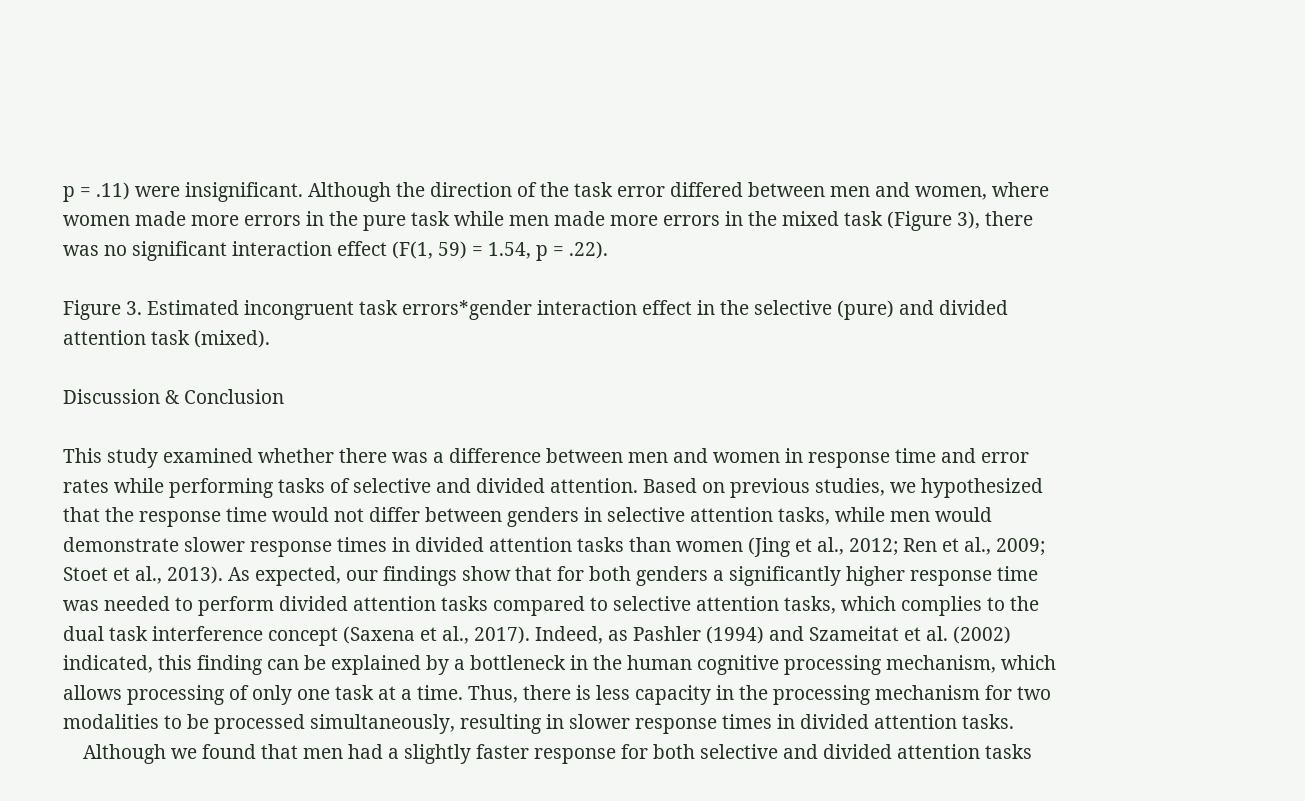p = .11) were insignificant. Although the direction of the task error differed between men and women, where women made more errors in the pure task while men made more errors in the mixed task (Figure 3), there was no significant interaction effect (F(1, 59) = 1.54, p = .22).

Figure 3. Estimated incongruent task errors*gender interaction effect in the selective (pure) and divided attention task (mixed).

Discussion & Conclusion

This study examined whether there was a difference between men and women in response time and error rates while performing tasks of selective and divided attention. Based on previous studies, we hypothesized that the response time would not differ between genders in selective attention tasks, while men would demonstrate slower response times in divided attention tasks than women (Jing et al., 2012; Ren et al., 2009; Stoet et al., 2013). As expected, our findings show that for both genders a significantly higher response time was needed to perform divided attention tasks compared to selective attention tasks, which complies to the dual task interference concept (Saxena et al., 2017). Indeed, as Pashler (1994) and Szameitat et al. (2002) indicated, this finding can be explained by a bottleneck in the human cognitive processing mechanism, which allows processing of only one task at a time. Thus, there is less capacity in the processing mechanism for two modalities to be processed simultaneously, resulting in slower response times in divided attention tasks.
    Although we found that men had a slightly faster response for both selective and divided attention tasks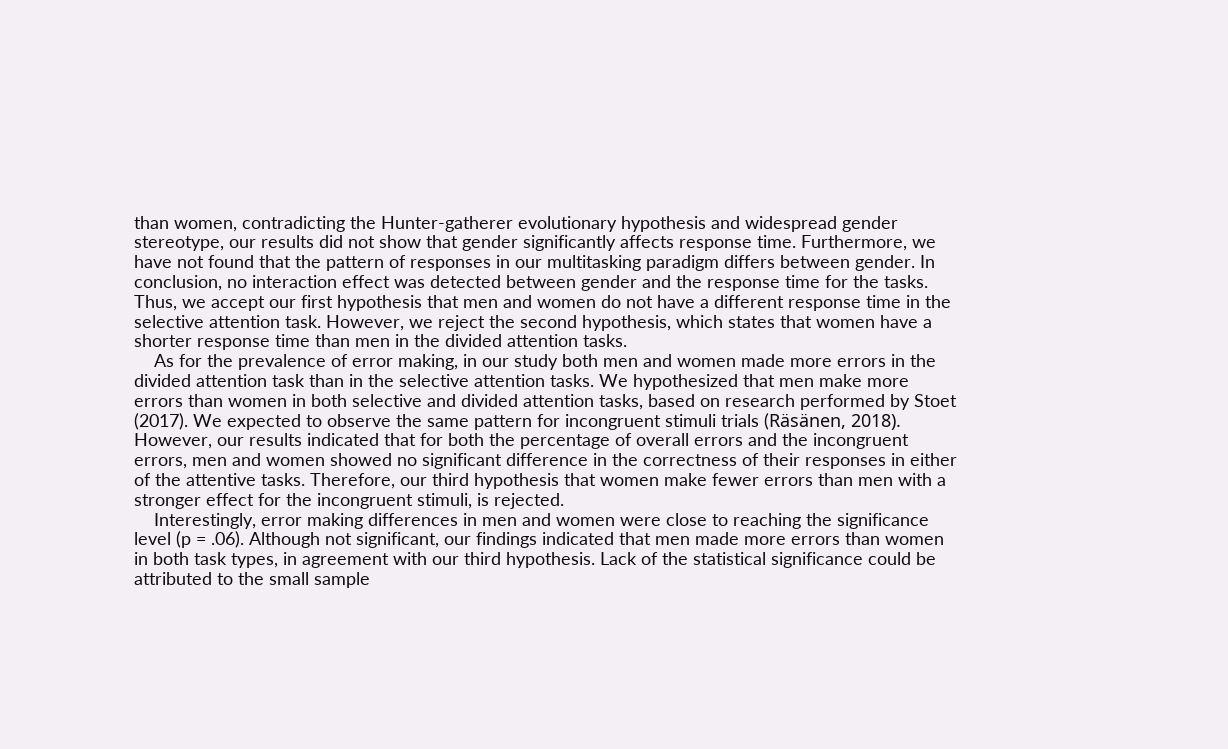than women, contradicting the Hunter-gatherer evolutionary hypothesis and widespread gender stereotype, our results did not show that gender significantly affects response time. Furthermore, we have not found that the pattern of responses in our multitasking paradigm differs between gender. In conclusion, no interaction effect was detected between gender and the response time for the tasks. Thus, we accept our first hypothesis that men and women do not have a different response time in the selective attention task. However, we reject the second hypothesis, which states that women have a shorter response time than men in the divided attention tasks.
    As for the prevalence of error making, in our study both men and women made more errors in the divided attention task than in the selective attention tasks. We hypothesized that men make more errors than women in both selective and divided attention tasks, based on research performed by Stoet (2017). We expected to observe the same pattern for incongruent stimuli trials (Räsänen, 2018). However, our results indicated that for both the percentage of overall errors and the incongruent errors, men and women showed no significant difference in the correctness of their responses in either of the attentive tasks. Therefore, our third hypothesis that women make fewer errors than men with a stronger effect for the incongruent stimuli, is rejected.
    Interestingly, error making differences in men and women were close to reaching the significance level (p = .06). Although not significant, our findings indicated that men made more errors than women in both task types, in agreement with our third hypothesis. Lack of the statistical significance could be attributed to the small sample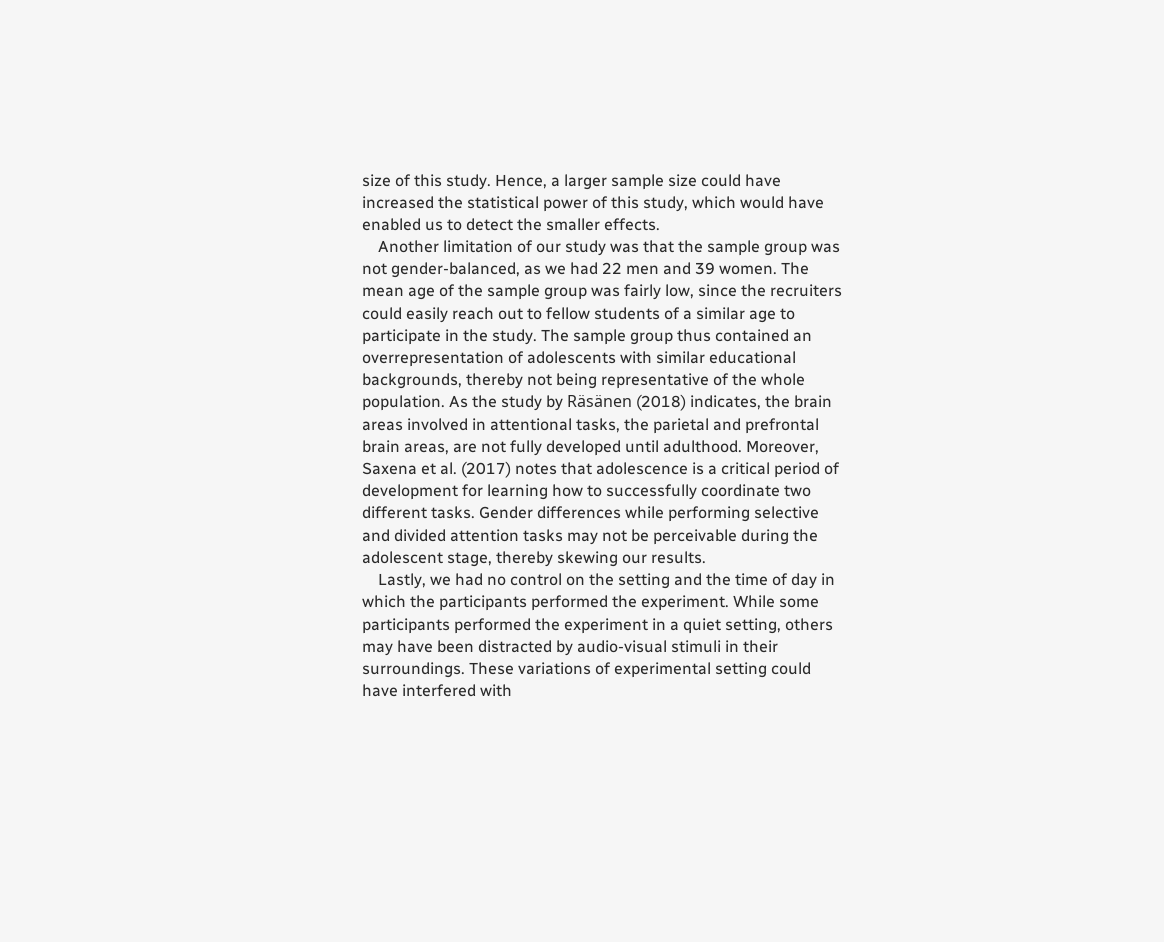size of this study. Hence, a larger sample size could have increased the statistical power of this study, which would have enabled us to detect the smaller effects.
    Another limitation of our study was that the sample group was not gender-balanced, as we had 22 men and 39 women. The mean age of the sample group was fairly low, since the recruiters could easily reach out to fellow students of a similar age to participate in the study. The sample group thus contained an overrepresentation of adolescents with similar educational backgrounds, thereby not being representative of the whole population. As the study by Räsänen (2018) indicates, the brain areas involved in attentional tasks, the parietal and prefrontal brain areas, are not fully developed until adulthood. Moreover, Saxena et al. (2017) notes that adolescence is a critical period of development for learning how to successfully coordinate two different tasks. Gender differences while performing selective and divided attention tasks may not be perceivable during the adolescent stage, thereby skewing our results.
    Lastly, we had no control on the setting and the time of day in which the participants performed the experiment. While some participants performed the experiment in a quiet setting, others may have been distracted by audio-visual stimuli in their surroundings. These variations of experimental setting could have interfered with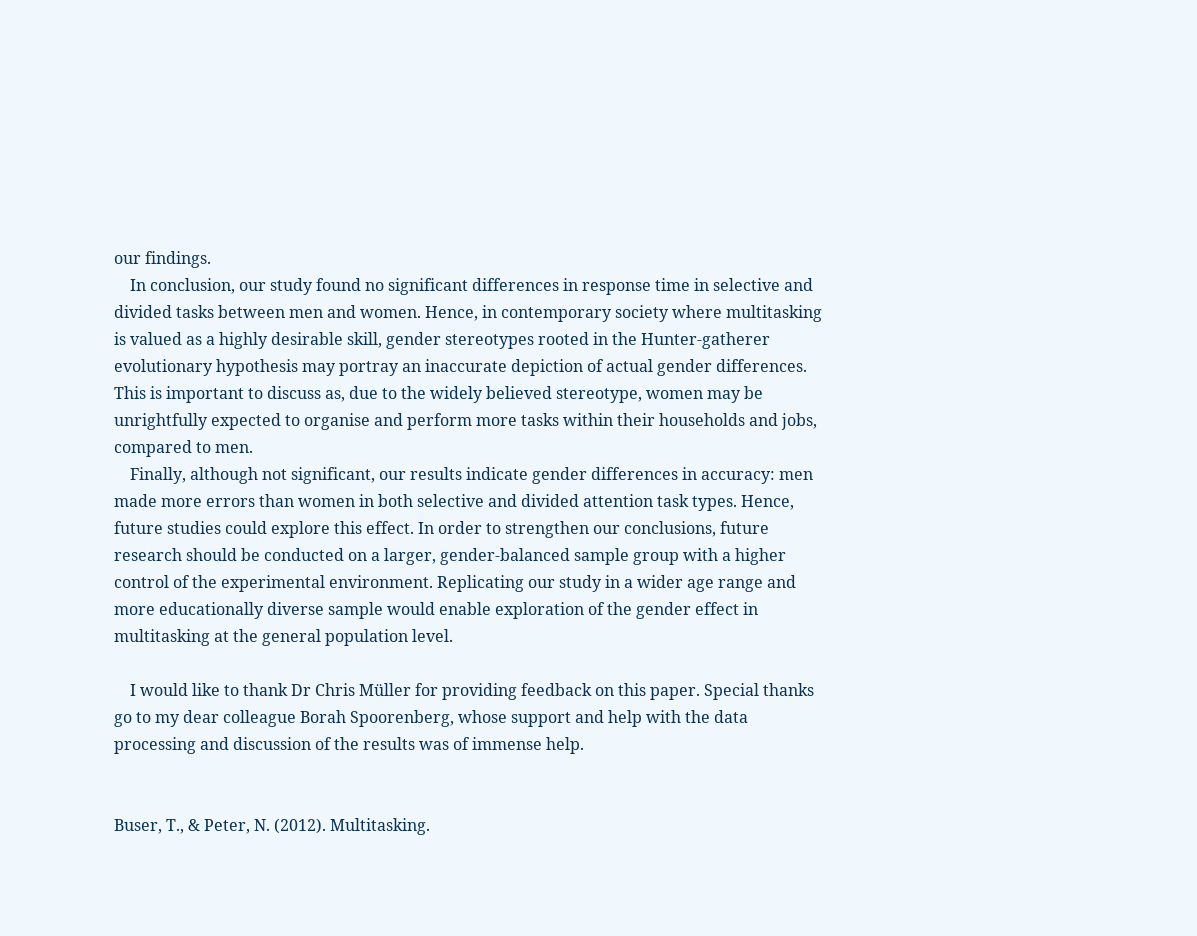our findings.
    In conclusion, our study found no significant differences in response time in selective and divided tasks between men and women. Hence, in contemporary society where multitasking is valued as a highly desirable skill, gender stereotypes rooted in the Hunter-gatherer evolutionary hypothesis may portray an inaccurate depiction of actual gender differences. This is important to discuss as, due to the widely believed stereotype, women may be unrightfully expected to organise and perform more tasks within their households and jobs, compared to men.
    Finally, although not significant, our results indicate gender differences in accuracy: men made more errors than women in both selective and divided attention task types. Hence, future studies could explore this effect. In order to strengthen our conclusions, future research should be conducted on a larger, gender-balanced sample group with a higher control of the experimental environment. Replicating our study in a wider age range and more educationally diverse sample would enable exploration of the gender effect in multitasking at the general population level.

    I would like to thank Dr Chris Müller for providing feedback on this paper. Special thanks go to my dear colleague Borah Spoorenberg, whose support and help with the data processing and discussion of the results was of immense help.


Buser, T., & Peter, N. (2012). Multitasking.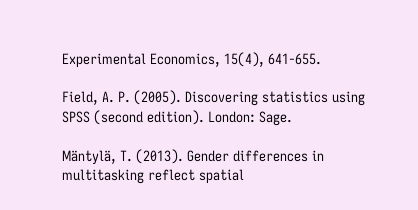Experimental Economics, 15(4), 641-655.

Field, A. P. (2005). Discovering statistics using SPSS (second edition). London: Sage.

Mäntylä, T. (2013). Gender differences in multitasking reflect spatial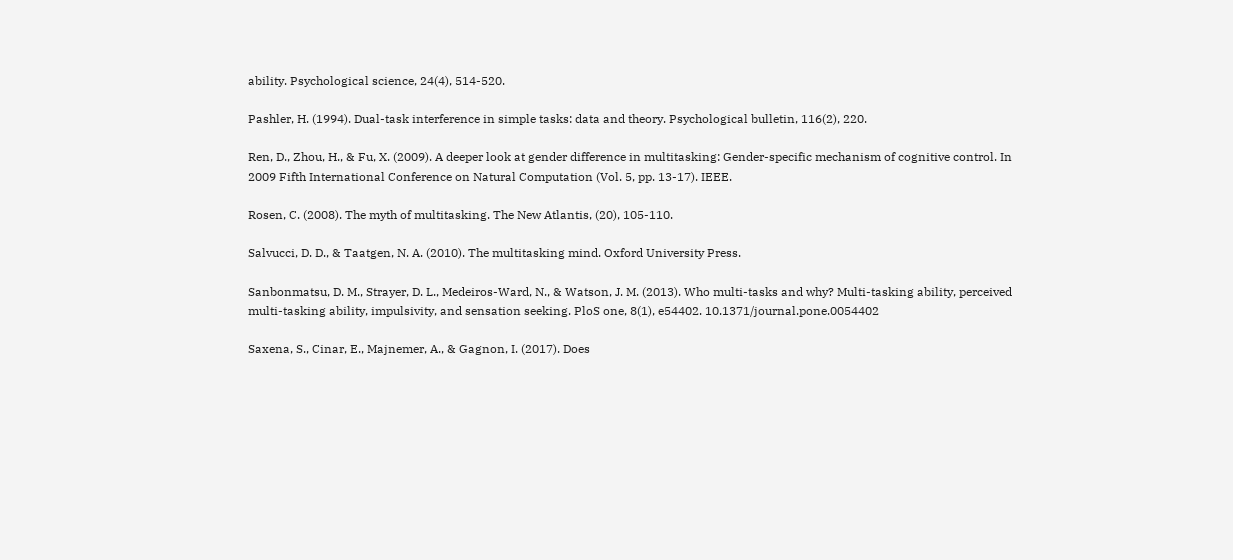ability. Psychological science, 24(4), 514-520.

Pashler, H. (1994). Dual-task interference in simple tasks: data and theory. Psychological bulletin, 116(2), 220.

Ren, D., Zhou, H., & Fu, X. (2009). A deeper look at gender difference in multitasking: Gender-specific mechanism of cognitive control. In 2009 Fifth International Conference on Natural Computation (Vol. 5, pp. 13-17). IEEE.

Rosen, C. (2008). The myth of multitasking. The New Atlantis, (20), 105-110.

Salvucci, D. D., & Taatgen, N. A. (2010). The multitasking mind. Oxford University Press.

Sanbonmatsu, D. M., Strayer, D. L., Medeiros-Ward, N., & Watson, J. M. (2013). Who multi-tasks and why? Multi-tasking ability, perceived multi-tasking ability, impulsivity, and sensation seeking. PloS one, 8(1), e54402. 10.1371/journal.pone.0054402

Saxena, S., Cinar, E., Majnemer, A., & Gagnon, I. (2017). Does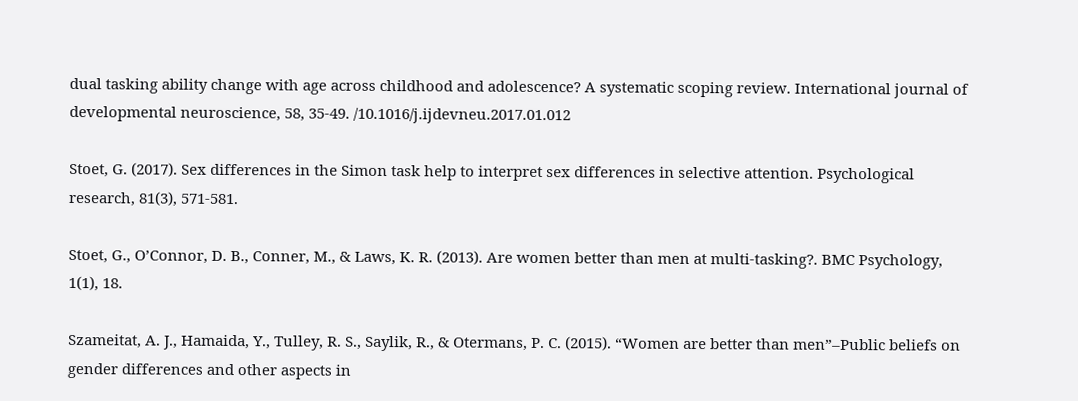dual tasking ability change with age across childhood and adolescence? A systematic scoping review. International journal of developmental neuroscience, 58, 35-49. /10.1016/j.ijdevneu.2017.01.012

Stoet, G. (2017). Sex differences in the Simon task help to interpret sex differences in selective attention. Psychological research, 81(3), 571-581.

Stoet, G., O’Connor, D. B., Conner, M., & Laws, K. R. (2013). Are women better than men at multi-tasking?. BMC Psychology, 1(1), 18.

Szameitat, A. J., Hamaida, Y., Tulley, R. S., Saylik, R., & Otermans, P. C. (2015). “Women are better than men”–Public beliefs on gender differences and other aspects in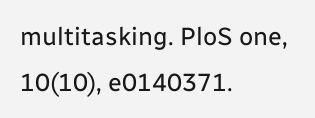multitasking. PloS one, 10(10), e0140371.